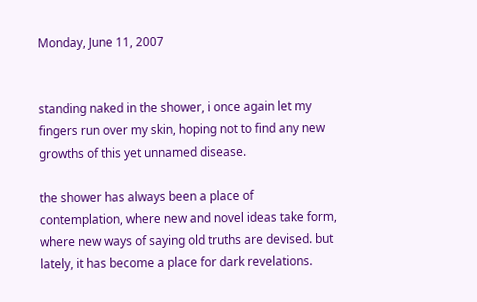Monday, June 11, 2007


standing naked in the shower, i once again let my fingers run over my skin, hoping not to find any new growths of this yet unnamed disease.

the shower has always been a place of contemplation, where new and novel ideas take form, where new ways of saying old truths are devised. but lately, it has become a place for dark revelations.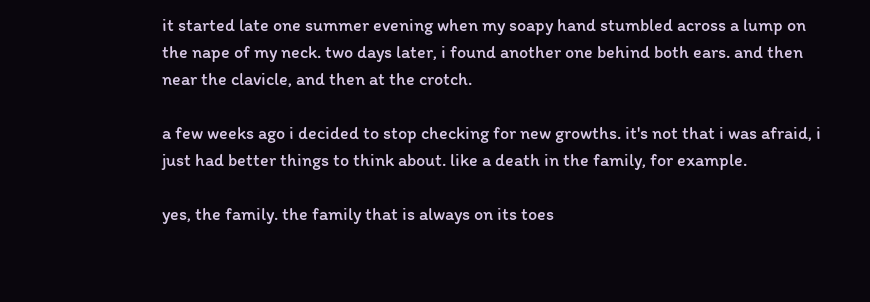it started late one summer evening when my soapy hand stumbled across a lump on the nape of my neck. two days later, i found another one behind both ears. and then near the clavicle, and then at the crotch.

a few weeks ago i decided to stop checking for new growths. it's not that i was afraid, i just had better things to think about. like a death in the family, for example.

yes, the family. the family that is always on its toes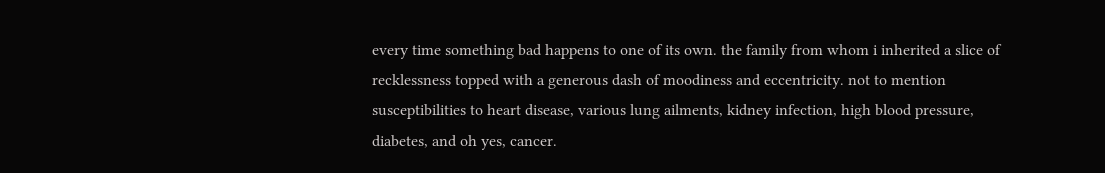every time something bad happens to one of its own. the family from whom i inherited a slice of recklessness topped with a generous dash of moodiness and eccentricity. not to mention susceptibilities to heart disease, various lung ailments, kidney infection, high blood pressure, diabetes, and oh yes, cancer.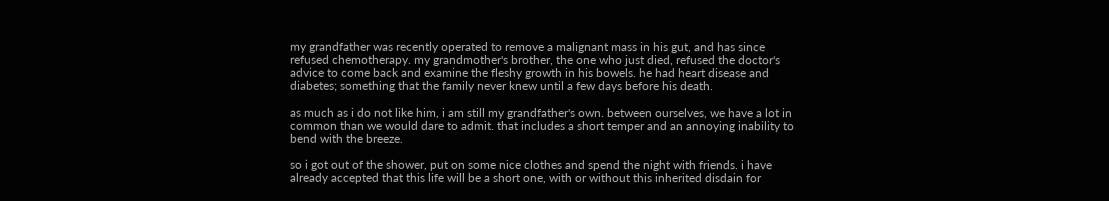my grandfather was recently operated to remove a malignant mass in his gut, and has since refused chemotherapy. my grandmother's brother, the one who just died, refused the doctor's advice to come back and examine the fleshy growth in his bowels. he had heart disease and diabetes; something that the family never knew until a few days before his death.

as much as i do not like him, i am still my grandfather's own. between ourselves, we have a lot in common than we would dare to admit. that includes a short temper and an annoying inability to bend with the breeze.

so i got out of the shower, put on some nice clothes and spend the night with friends. i have already accepted that this life will be a short one, with or without this inherited disdain for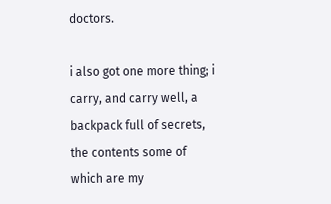doctors.

i also got one more thing; i carry, and carry well, a backpack full of secrets, the contents some of which are my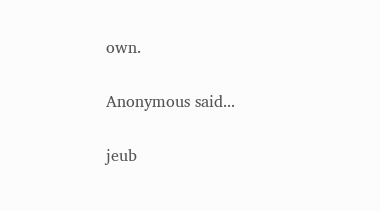own.


Anonymous said...


jeub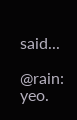said...

@rain: yeo.